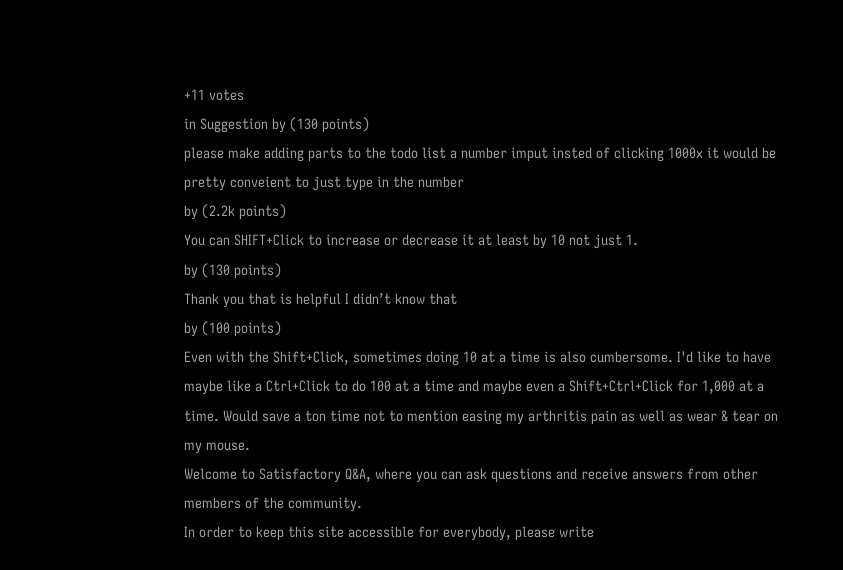+11 votes
in Suggestion by (130 points)
please make adding parts to the todo list a number imput insted of clicking 1000x it would be pretty conveient to just type in the number
by (2.2k points)
You can SHIFT+Click to increase or decrease it at least by 10 not just 1.
by (130 points)
Thank you that is helpful I didn’t know that
by (100 points)
Even with the Shift+Click, sometimes doing 10 at a time is also cumbersome. I'd like to have maybe like a Ctrl+Click to do 100 at a time and maybe even a Shift+Ctrl+Click for 1,000 at a time. Would save a ton time not to mention easing my arthritis pain as well as wear & tear on my mouse.
Welcome to Satisfactory Q&A, where you can ask questions and receive answers from other members of the community.
In order to keep this site accessible for everybody, please write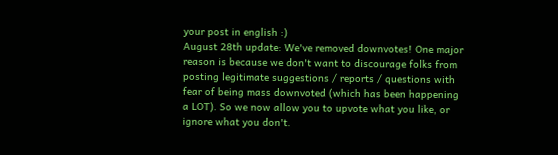your post in english :)
August 28th update: We've removed downvotes! One major reason is because we don't want to discourage folks from posting legitimate suggestions / reports / questions with fear of being mass downvoted (which has been happening a LOT). So we now allow you to upvote what you like, or ignore what you don't.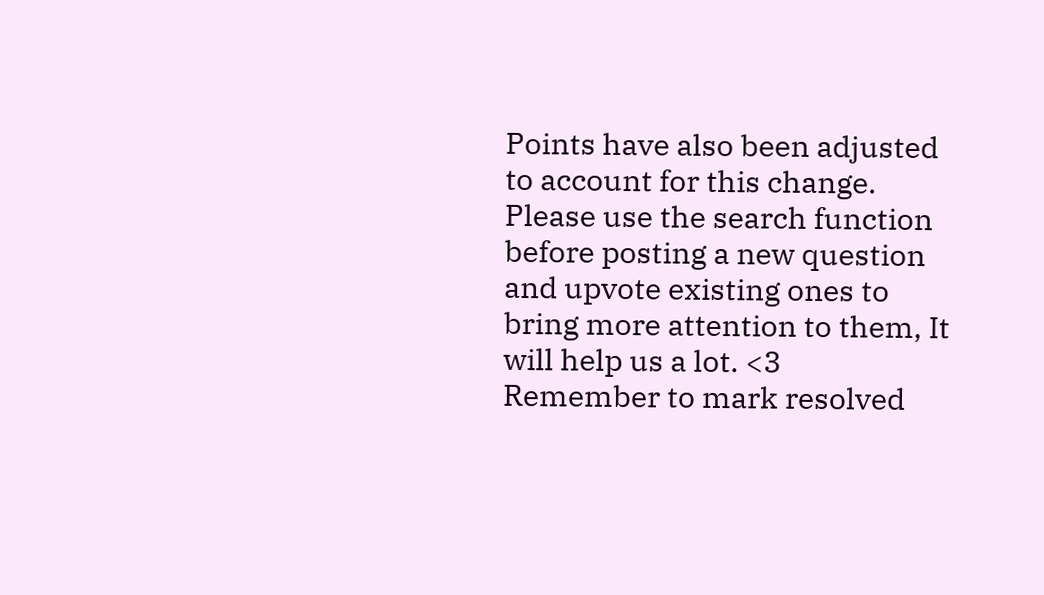Points have also been adjusted to account for this change.
Please use the search function before posting a new question and upvote existing ones to bring more attention to them, It will help us a lot. <3
Remember to mark resolved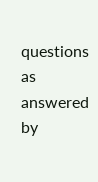questions as answered by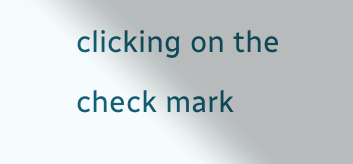clicking on the check mark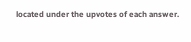located under the upvotes of each answer.